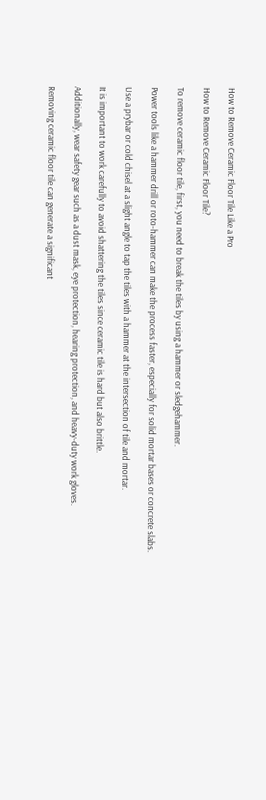How to Remove Ceramic Floor Tile Like a Pro

How to Remove Ceramic Floor Tile?

To remove ceramic floor tile, first, you need to break the tiles by using a hammer or sledgehammer.

Power tools like a hammer drill or roto-hammer can make the process faster, especially for solid mortar bases or concrete slabs.

Use a prybar or cold chisel at a slight angle to tap the tiles with a hammer at the intersection of tile and mortar.

It is important to work carefully to avoid shattering the tiles since ceramic tile is hard but also brittle.

Additionally, wear safety gear such as a dust mask, eye protection, hearing protection, and heavy-duty work gloves.

Removing ceramic floor tile can generate a significant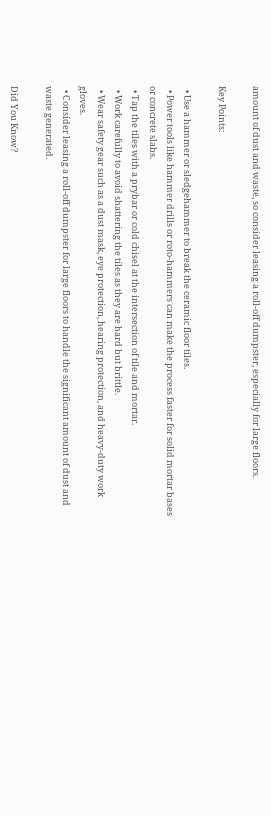amount of dust and waste, so consider leasing a roll-off dumpster, especially for large floors.

Key Points:

  • Use a hammer or sledgehammer to break the ceramic floor tiles.
  • Power tools like hammer drills or roto-hammers can make the process faster for solid mortar bases or concrete slabs.
  • Tap the tiles with a prybar or cold chisel at the intersection of tile and mortar.
  • Work carefully to avoid shattering the tiles as they are hard but brittle.
  • Wear safety gear such as a dust mask, eye protection, hearing protection, and heavy-duty work gloves.
  • Consider leasing a roll-off dumpster for large floors to handle the significant amount of dust and waste generated.

Did You Know?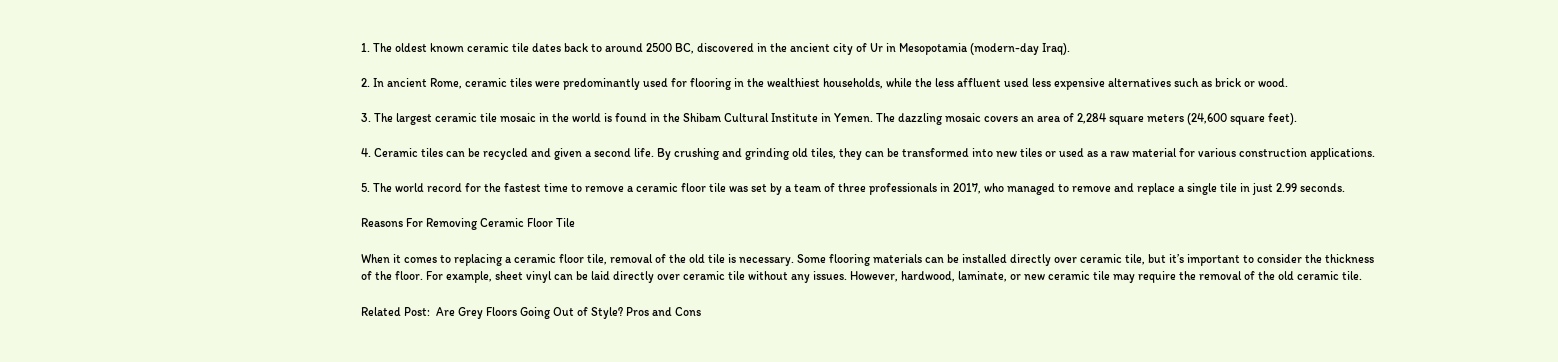1. The oldest known ceramic tile dates back to around 2500 BC, discovered in the ancient city of Ur in Mesopotamia (modern-day Iraq).

2. In ancient Rome, ceramic tiles were predominantly used for flooring in the wealthiest households, while the less affluent used less expensive alternatives such as brick or wood.

3. The largest ceramic tile mosaic in the world is found in the Shibam Cultural Institute in Yemen. The dazzling mosaic covers an area of 2,284 square meters (24,600 square feet).

4. Ceramic tiles can be recycled and given a second life. By crushing and grinding old tiles, they can be transformed into new tiles or used as a raw material for various construction applications.

5. The world record for the fastest time to remove a ceramic floor tile was set by a team of three professionals in 2017, who managed to remove and replace a single tile in just 2.99 seconds.

Reasons For Removing Ceramic Floor Tile

When it comes to replacing a ceramic floor tile, removal of the old tile is necessary. Some flooring materials can be installed directly over ceramic tile, but it’s important to consider the thickness of the floor. For example, sheet vinyl can be laid directly over ceramic tile without any issues. However, hardwood, laminate, or new ceramic tile may require the removal of the old ceramic tile.

Related Post:  Are Grey Floors Going Out of Style? Pros and Cons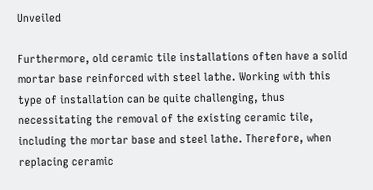Unveiled

Furthermore, old ceramic tile installations often have a solid mortar base reinforced with steel lathe. Working with this type of installation can be quite challenging, thus necessitating the removal of the existing ceramic tile, including the mortar base and steel lathe. Therefore, when replacing ceramic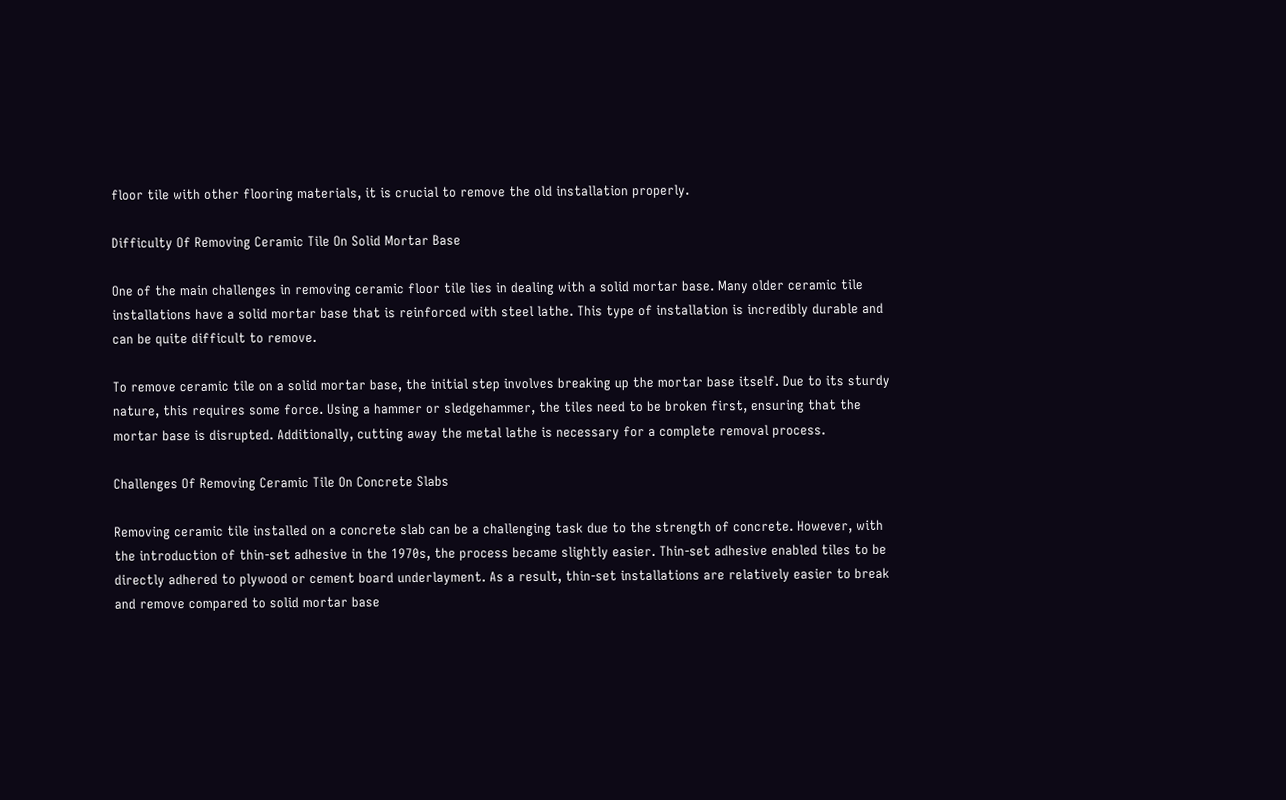floor tile with other flooring materials, it is crucial to remove the old installation properly.

Difficulty Of Removing Ceramic Tile On Solid Mortar Base

One of the main challenges in removing ceramic floor tile lies in dealing with a solid mortar base. Many older ceramic tile installations have a solid mortar base that is reinforced with steel lathe. This type of installation is incredibly durable and can be quite difficult to remove.

To remove ceramic tile on a solid mortar base, the initial step involves breaking up the mortar base itself. Due to its sturdy nature, this requires some force. Using a hammer or sledgehammer, the tiles need to be broken first, ensuring that the mortar base is disrupted. Additionally, cutting away the metal lathe is necessary for a complete removal process.

Challenges Of Removing Ceramic Tile On Concrete Slabs

Removing ceramic tile installed on a concrete slab can be a challenging task due to the strength of concrete. However, with the introduction of thin-set adhesive in the 1970s, the process became slightly easier. Thin-set adhesive enabled tiles to be directly adhered to plywood or cement board underlayment. As a result, thin-set installations are relatively easier to break and remove compared to solid mortar base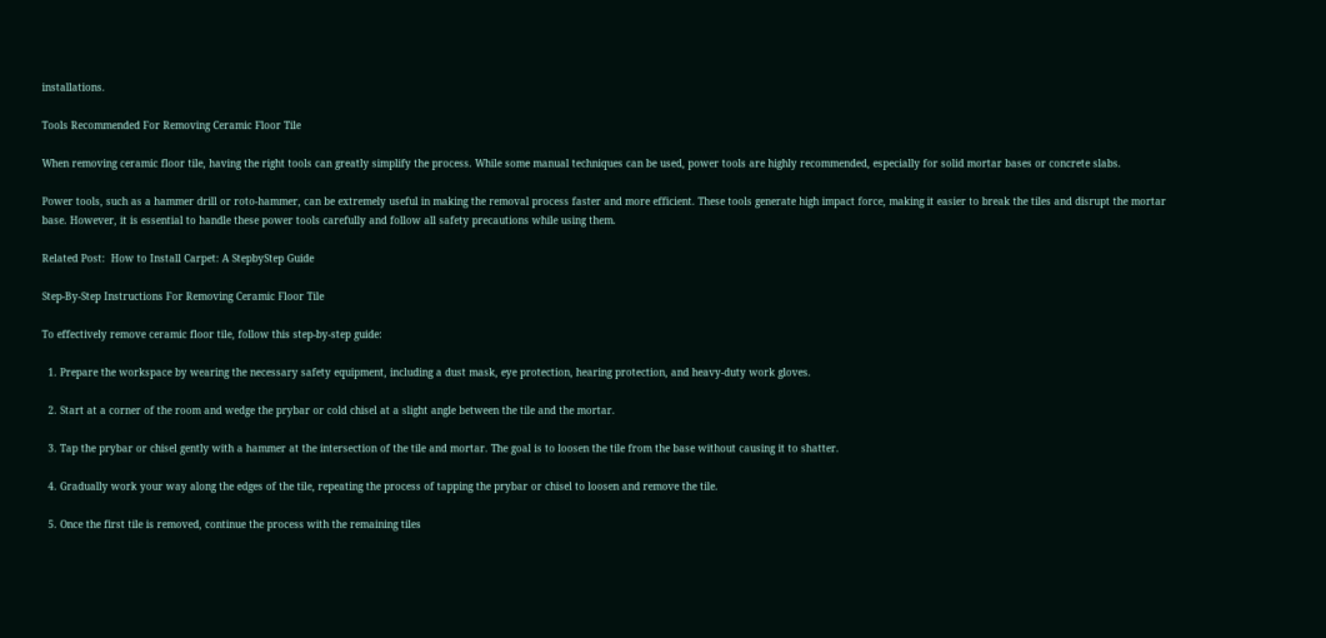installations.

Tools Recommended For Removing Ceramic Floor Tile

When removing ceramic floor tile, having the right tools can greatly simplify the process. While some manual techniques can be used, power tools are highly recommended, especially for solid mortar bases or concrete slabs.

Power tools, such as a hammer drill or roto-hammer, can be extremely useful in making the removal process faster and more efficient. These tools generate high impact force, making it easier to break the tiles and disrupt the mortar base. However, it is essential to handle these power tools carefully and follow all safety precautions while using them.

Related Post:  How to Install Carpet: A StepbyStep Guide

Step-By-Step Instructions For Removing Ceramic Floor Tile

To effectively remove ceramic floor tile, follow this step-by-step guide:

  1. Prepare the workspace by wearing the necessary safety equipment, including a dust mask, eye protection, hearing protection, and heavy-duty work gloves.

  2. Start at a corner of the room and wedge the prybar or cold chisel at a slight angle between the tile and the mortar.

  3. Tap the prybar or chisel gently with a hammer at the intersection of the tile and mortar. The goal is to loosen the tile from the base without causing it to shatter.

  4. Gradually work your way along the edges of the tile, repeating the process of tapping the prybar or chisel to loosen and remove the tile.

  5. Once the first tile is removed, continue the process with the remaining tiles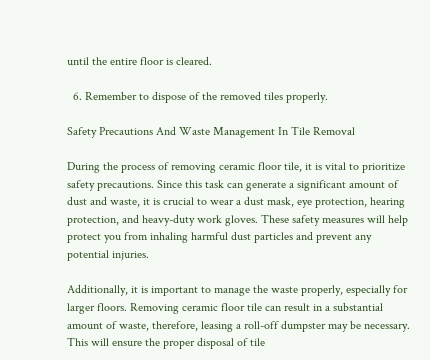until the entire floor is cleared.

  6. Remember to dispose of the removed tiles properly.

Safety Precautions And Waste Management In Tile Removal

During the process of removing ceramic floor tile, it is vital to prioritize safety precautions. Since this task can generate a significant amount of dust and waste, it is crucial to wear a dust mask, eye protection, hearing protection, and heavy-duty work gloves. These safety measures will help protect you from inhaling harmful dust particles and prevent any potential injuries.

Additionally, it is important to manage the waste properly, especially for larger floors. Removing ceramic floor tile can result in a substantial amount of waste, therefore, leasing a roll-off dumpster may be necessary. This will ensure the proper disposal of tile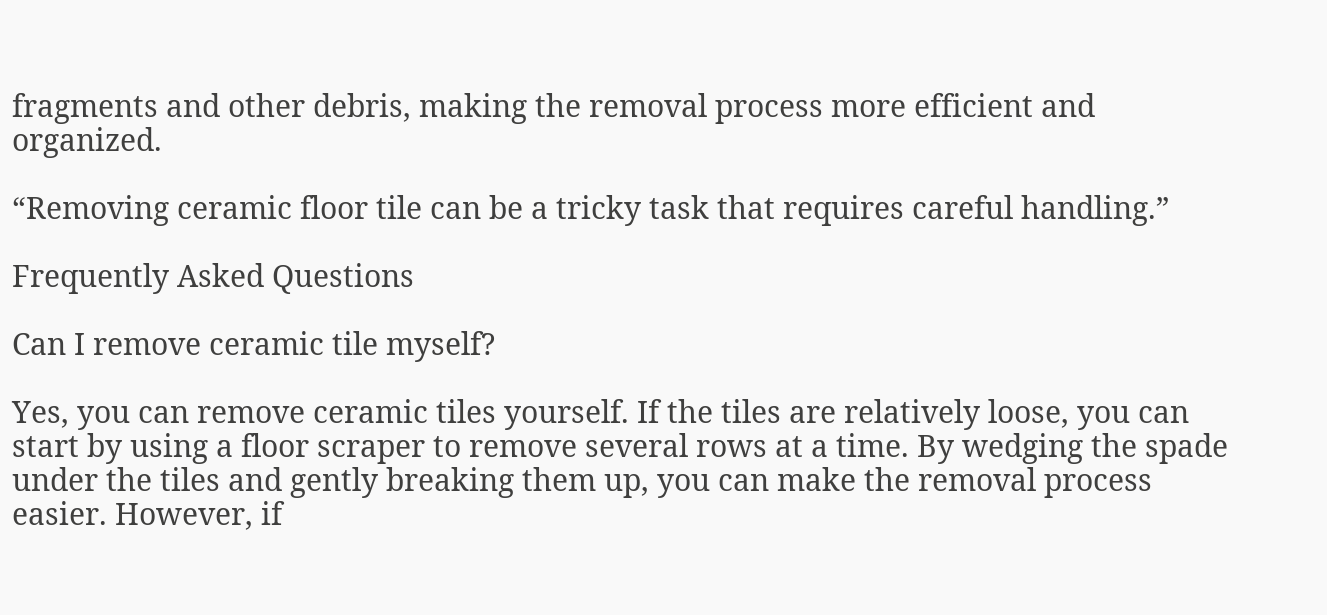fragments and other debris, making the removal process more efficient and organized.

“Removing ceramic floor tile can be a tricky task that requires careful handling.”

Frequently Asked Questions

Can I remove ceramic tile myself?

Yes, you can remove ceramic tiles yourself. If the tiles are relatively loose, you can start by using a floor scraper to remove several rows at a time. By wedging the spade under the tiles and gently breaking them up, you can make the removal process easier. However, if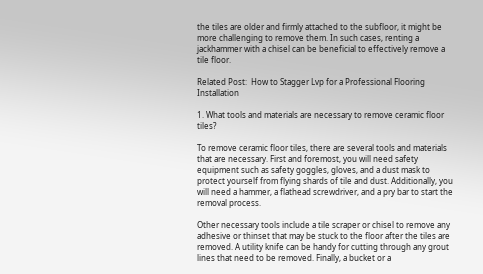the tiles are older and firmly attached to the subfloor, it might be more challenging to remove them. In such cases, renting a jackhammer with a chisel can be beneficial to effectively remove a tile floor.

Related Post:  How to Stagger Lvp for a Professional Flooring Installation

1. What tools and materials are necessary to remove ceramic floor tiles?

To remove ceramic floor tiles, there are several tools and materials that are necessary. First and foremost, you will need safety equipment such as safety goggles, gloves, and a dust mask to protect yourself from flying shards of tile and dust. Additionally, you will need a hammer, a flathead screwdriver, and a pry bar to start the removal process.

Other necessary tools include a tile scraper or chisel to remove any adhesive or thinset that may be stuck to the floor after the tiles are removed. A utility knife can be handy for cutting through any grout lines that need to be removed. Finally, a bucket or a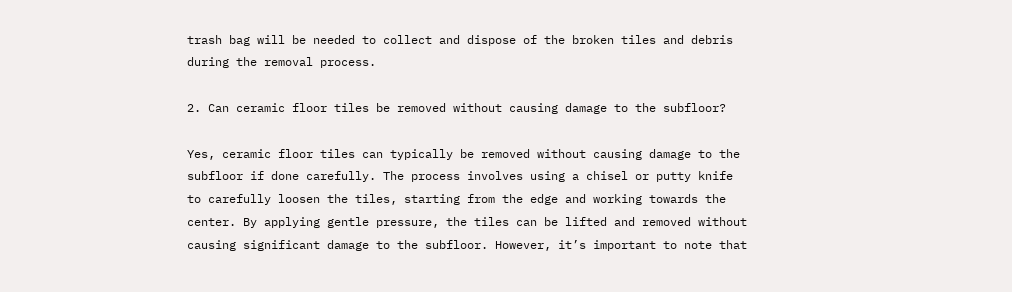trash bag will be needed to collect and dispose of the broken tiles and debris during the removal process.

2. Can ceramic floor tiles be removed without causing damage to the subfloor?

Yes, ceramic floor tiles can typically be removed without causing damage to the subfloor if done carefully. The process involves using a chisel or putty knife to carefully loosen the tiles, starting from the edge and working towards the center. By applying gentle pressure, the tiles can be lifted and removed without causing significant damage to the subfloor. However, it’s important to note that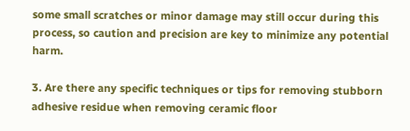some small scratches or minor damage may still occur during this process, so caution and precision are key to minimize any potential harm.

3. Are there any specific techniques or tips for removing stubborn adhesive residue when removing ceramic floor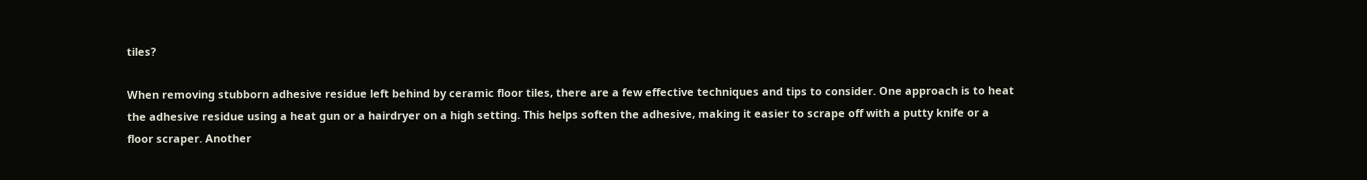tiles?

When removing stubborn adhesive residue left behind by ceramic floor tiles, there are a few effective techniques and tips to consider. One approach is to heat the adhesive residue using a heat gun or a hairdryer on a high setting. This helps soften the adhesive, making it easier to scrape off with a putty knife or a floor scraper. Another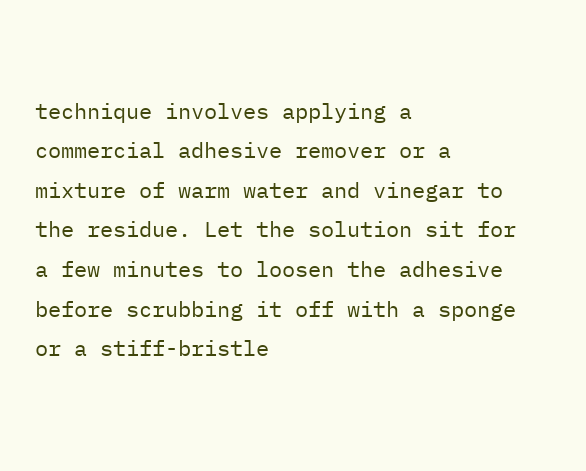technique involves applying a commercial adhesive remover or a mixture of warm water and vinegar to the residue. Let the solution sit for a few minutes to loosen the adhesive before scrubbing it off with a sponge or a stiff-bristle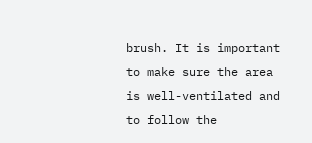brush. It is important to make sure the area is well-ventilated and to follow the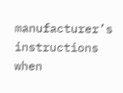manufacturer’s instructions when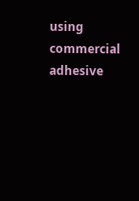using commercial adhesive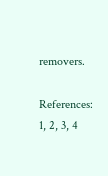removers.

References: 1, 2, 3, 4